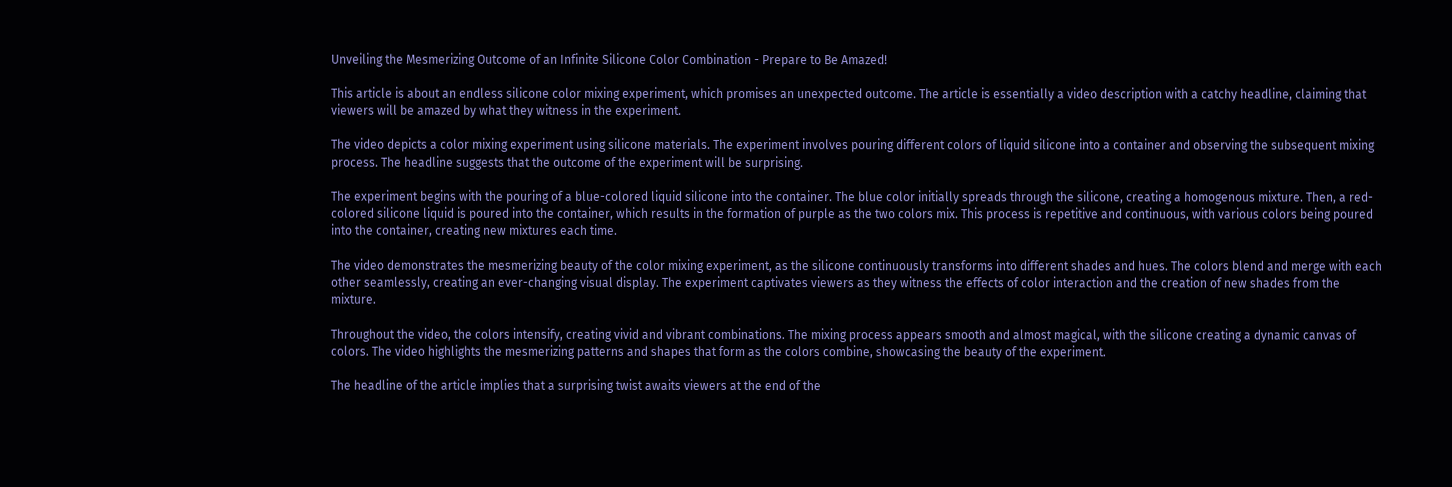Unveiling the Mesmerizing Outcome of an Infinite Silicone Color Combination - Prepare to Be Amazed!

This article is about an endless silicone color mixing experiment, which promises an unexpected outcome. The article is essentially a video description with a catchy headline, claiming that viewers will be amazed by what they witness in the experiment.

The video depicts a color mixing experiment using silicone materials. The experiment involves pouring different colors of liquid silicone into a container and observing the subsequent mixing process. The headline suggests that the outcome of the experiment will be surprising.

The experiment begins with the pouring of a blue-colored liquid silicone into the container. The blue color initially spreads through the silicone, creating a homogenous mixture. Then, a red-colored silicone liquid is poured into the container, which results in the formation of purple as the two colors mix. This process is repetitive and continuous, with various colors being poured into the container, creating new mixtures each time.

The video demonstrates the mesmerizing beauty of the color mixing experiment, as the silicone continuously transforms into different shades and hues. The colors blend and merge with each other seamlessly, creating an ever-changing visual display. The experiment captivates viewers as they witness the effects of color interaction and the creation of new shades from the mixture.

Throughout the video, the colors intensify, creating vivid and vibrant combinations. The mixing process appears smooth and almost magical, with the silicone creating a dynamic canvas of colors. The video highlights the mesmerizing patterns and shapes that form as the colors combine, showcasing the beauty of the experiment.

The headline of the article implies that a surprising twist awaits viewers at the end of the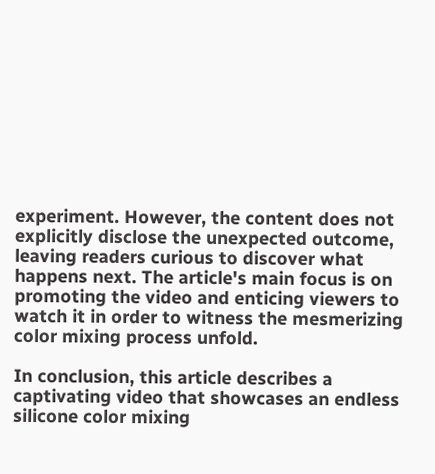experiment. However, the content does not explicitly disclose the unexpected outcome, leaving readers curious to discover what happens next. The article's main focus is on promoting the video and enticing viewers to watch it in order to witness the mesmerizing color mixing process unfold.

In conclusion, this article describes a captivating video that showcases an endless silicone color mixing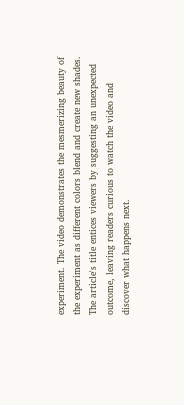experiment. The video demonstrates the mesmerizing beauty of the experiment as different colors blend and create new shades. The article's title entices viewers by suggesting an unexpected outcome, leaving readers curious to watch the video and discover what happens next.